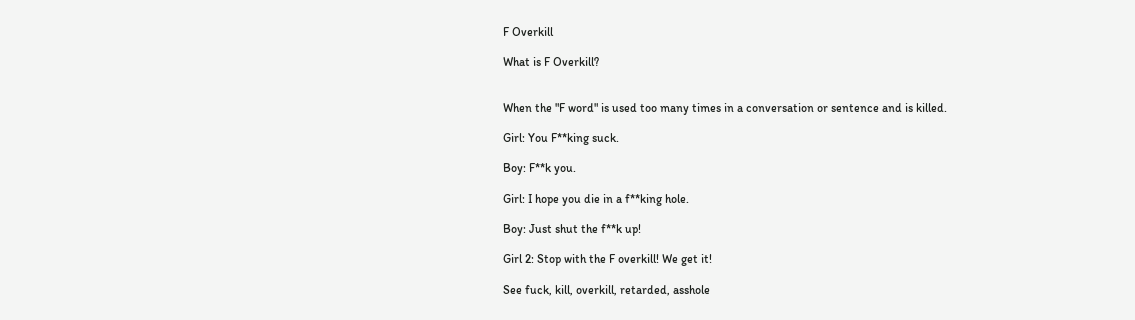F Overkill

What is F Overkill?


When the "F word" is used too many times in a conversation or sentence and is killed.

Girl: You F**king suck.

Boy: F**k you.

Girl: I hope you die in a f**king hole.

Boy: Just shut the f**k up!

Girl 2: Stop with the F overkill! We get it!

See fuck, kill, overkill, retarded, asshole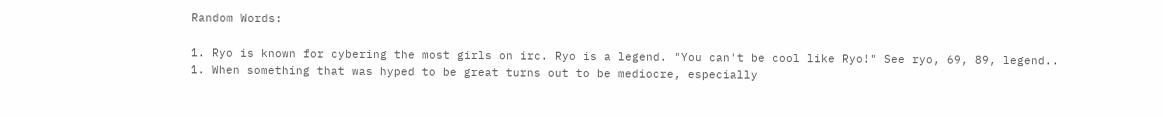Random Words:

1. Ryo is known for cybering the most girls on irc. Ryo is a legend. "You can't be cool like Ryo!" See ryo, 69, 89, legend..
1. When something that was hyped to be great turns out to be mediocre, especially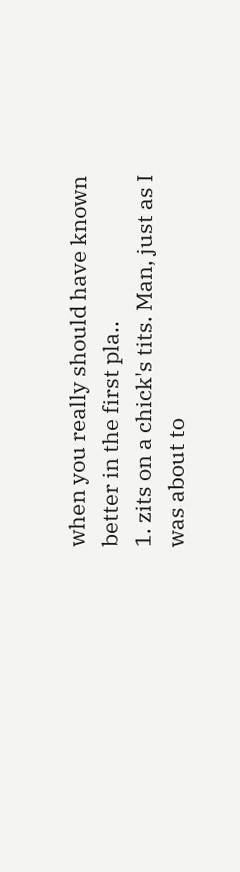when you really should have known better in the first pla..
1. zits on a chick's tits. Man, just as I was about to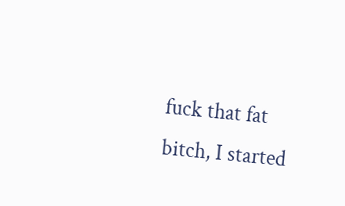fuck that fat bitch, I started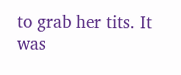to grab her tits. It was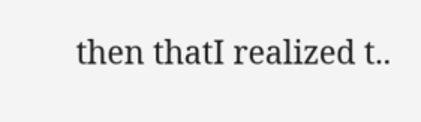then thatI realized t..